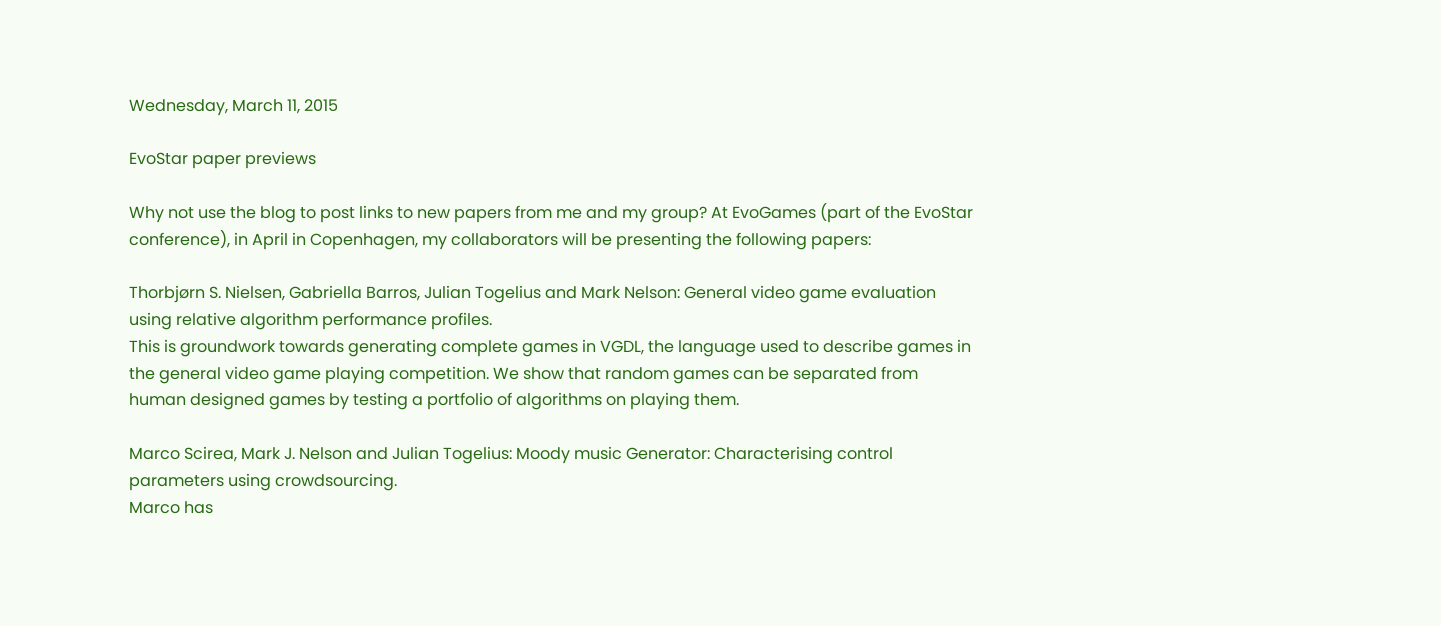Wednesday, March 11, 2015

EvoStar paper previews

Why not use the blog to post links to new papers from me and my group? At EvoGames (part of the EvoStar conference), in April in Copenhagen, my collaborators will be presenting the following papers:

Thorbjørn S. Nielsen, Gabriella Barros, Julian Togelius and Mark Nelson: General video game evaluation using relative algorithm performance profiles.
This is groundwork towards generating complete games in VGDL, the language used to describe games in the general video game playing competition. We show that random games can be separated from human designed games by testing a portfolio of algorithms on playing them.

Marco Scirea, Mark J. Nelson and Julian Togelius: Moody music Generator: Characterising control parameters using crowdsourcing.
Marco has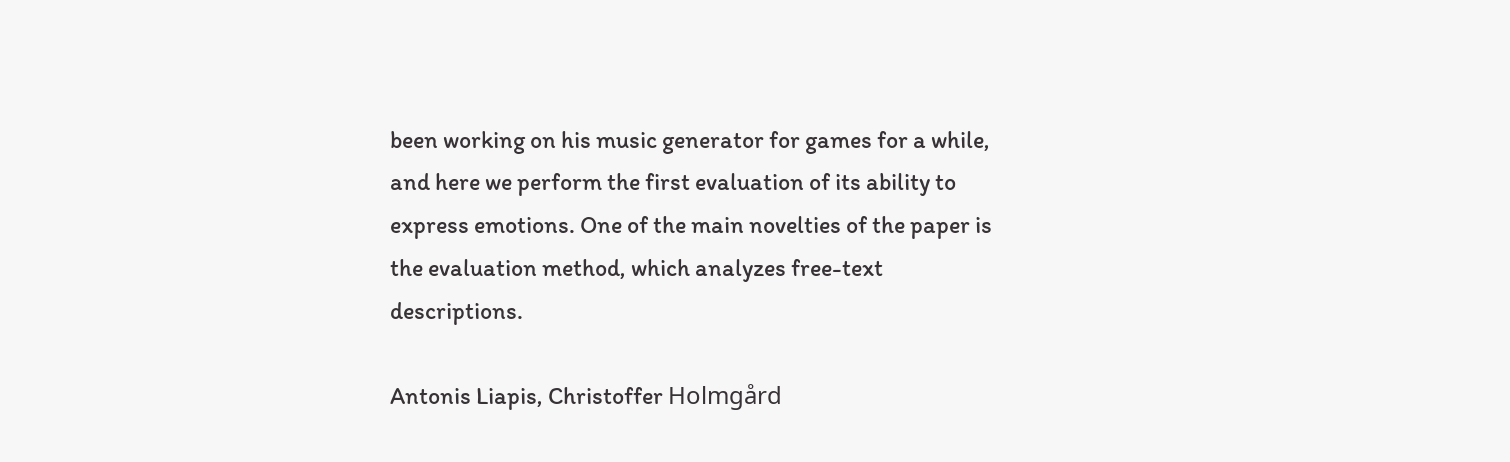been working on his music generator for games for a while, and here we perform the first evaluation of its ability to express emotions. One of the main novelties of the paper is the evaluation method, which analyzes free-text descriptions.

Antonis Liapis, Christoffer Holmgård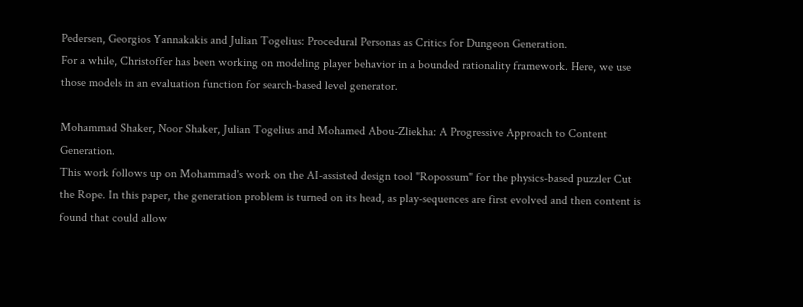Pedersen, Georgios Yannakakis and Julian Togelius: Procedural Personas as Critics for Dungeon Generation.
For a while, Christoffer has been working on modeling player behavior in a bounded rationality framework. Here, we use those models in an evaluation function for search-based level generator.

Mohammad Shaker, Noor Shaker, Julian Togelius and Mohamed Abou-Zliekha: A Progressive Approach to Content Generation.
This work follows up on Mohammad's work on the AI-assisted design tool "Ropossum" for the physics-based puzzler Cut the Rope. In this paper, the generation problem is turned on its head, as play-sequences are first evolved and then content is found that could allow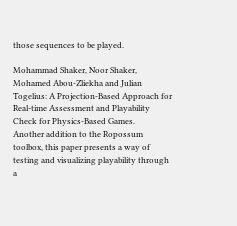those sequences to be played.

Mohammad Shaker, Noor Shaker, Mohamed Abou-Zliekha and Julian Togelius: A Projection-Based Approach for Real-time Assessment and Playability Check for Physics-Based Games.
Another addition to the Ropossum toolbox, this paper presents a way of testing and visualizing playability through a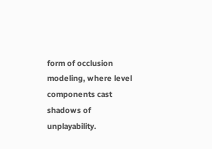form of occlusion modeling, where level components cast shadows of unplayability.